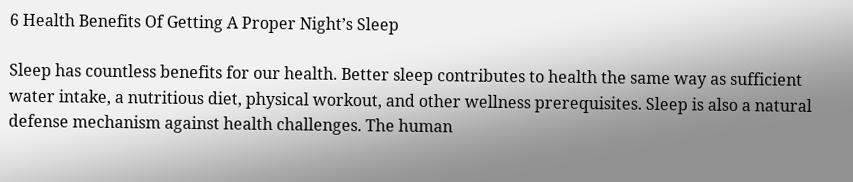6 Health Benefits Of Getting A Proper Night’s Sleep

Sleep has countless benefits for our health. Better sleep contributes to health the same way as sufficient water intake, a nutritious diet, physical workout, and other wellness prerequisites. Sleep is also a natural defense mechanism against health challenges. The human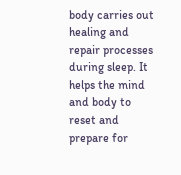body carries out healing and repair processes during sleep. It helps the mind and body to reset and prepare for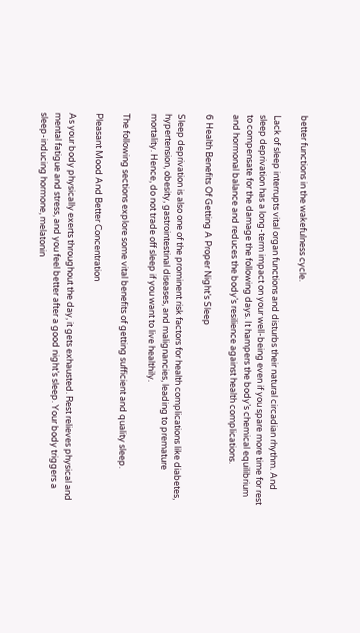better functions in the wakefulness cycle.

Lack of sleep interrupts vital organ functions and disturbs their natural circadian rhythm. And sleep deprivation has a long-term impact on your well-being even if you spare more time for rest to compensate for the damage the following days. It hampers the body’s chemical equilibrium and hormonal balance and reduces the body’s resilience against health complications.

6 Health Benefits Of Getting A Proper Night’s Sleep

Sleep deprivation is also one of the prominent risk factors for health complications like diabetes, hypertension, obesity, gastrointestinal diseases, and malignancies, leading to premature mortality. Hence, do not trade off sleep if you want to live healthily.

The following sections explore some vital benefits of getting sufficient and quality sleep.

Pleasant Mood And Better Concentration

As your body physically exerts throughout the day, it gets exhausted. Rest relieves physical and mental fatigue and stress, and you feel better after a good night’s sleep. Your body triggers a sleep-inducing hormone, melatonin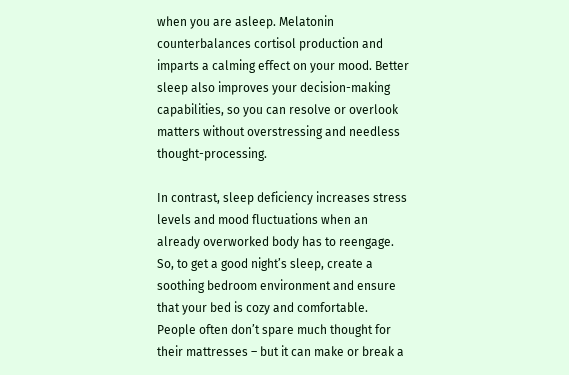when you are asleep. Melatonin counterbalances cortisol production and imparts a calming effect on your mood. Better sleep also improves your decision-making capabilities, so you can resolve or overlook matters without overstressing and needless thought-processing.

In contrast, sleep deficiency increases stress levels and mood fluctuations when an already overworked body has to reengage. So, to get a good night’s sleep, create a soothing bedroom environment and ensure that your bed is cozy and comfortable. People often don’t spare much thought for their mattresses – but it can make or break a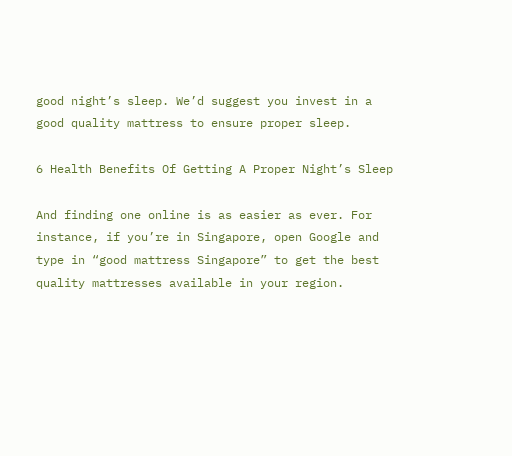good night’s sleep. We’d suggest you invest in a good quality mattress to ensure proper sleep.

6 Health Benefits Of Getting A Proper Night’s Sleep

And finding one online is as easier as ever. For instance, if you’re in Singapore, open Google and type in “good mattress Singapore” to get the best quality mattresses available in your region.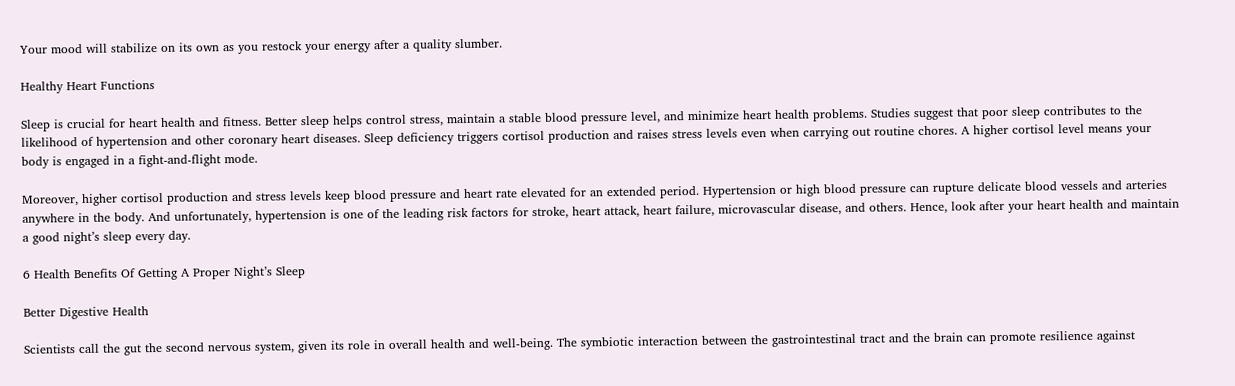Your mood will stabilize on its own as you restock your energy after a quality slumber.

Healthy Heart Functions

Sleep is crucial for heart health and fitness. Better sleep helps control stress, maintain a stable blood pressure level, and minimize heart health problems. Studies suggest that poor sleep contributes to the likelihood of hypertension and other coronary heart diseases. Sleep deficiency triggers cortisol production and raises stress levels even when carrying out routine chores. A higher cortisol level means your body is engaged in a fight-and-flight mode.

Moreover, higher cortisol production and stress levels keep blood pressure and heart rate elevated for an extended period. Hypertension or high blood pressure can rupture delicate blood vessels and arteries anywhere in the body. And unfortunately, hypertension is one of the leading risk factors for stroke, heart attack, heart failure, microvascular disease, and others. Hence, look after your heart health and maintain a good night’s sleep every day.

6 Health Benefits Of Getting A Proper Night’s Sleep

Better Digestive Health

Scientists call the gut the second nervous system, given its role in overall health and well-being. The symbiotic interaction between the gastrointestinal tract and the brain can promote resilience against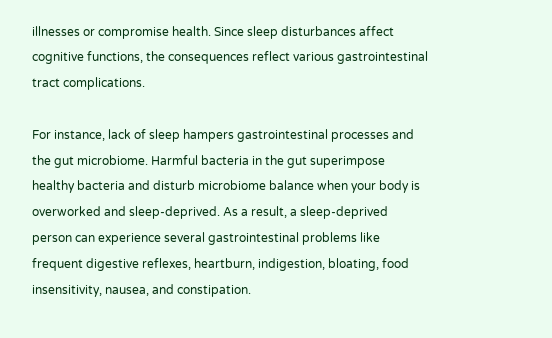illnesses or compromise health. Since sleep disturbances affect cognitive functions, the consequences reflect various gastrointestinal tract complications.

For instance, lack of sleep hampers gastrointestinal processes and the gut microbiome. Harmful bacteria in the gut superimpose healthy bacteria and disturb microbiome balance when your body is overworked and sleep-deprived. As a result, a sleep-deprived person can experience several gastrointestinal problems like frequent digestive reflexes, heartburn, indigestion, bloating, food insensitivity, nausea, and constipation.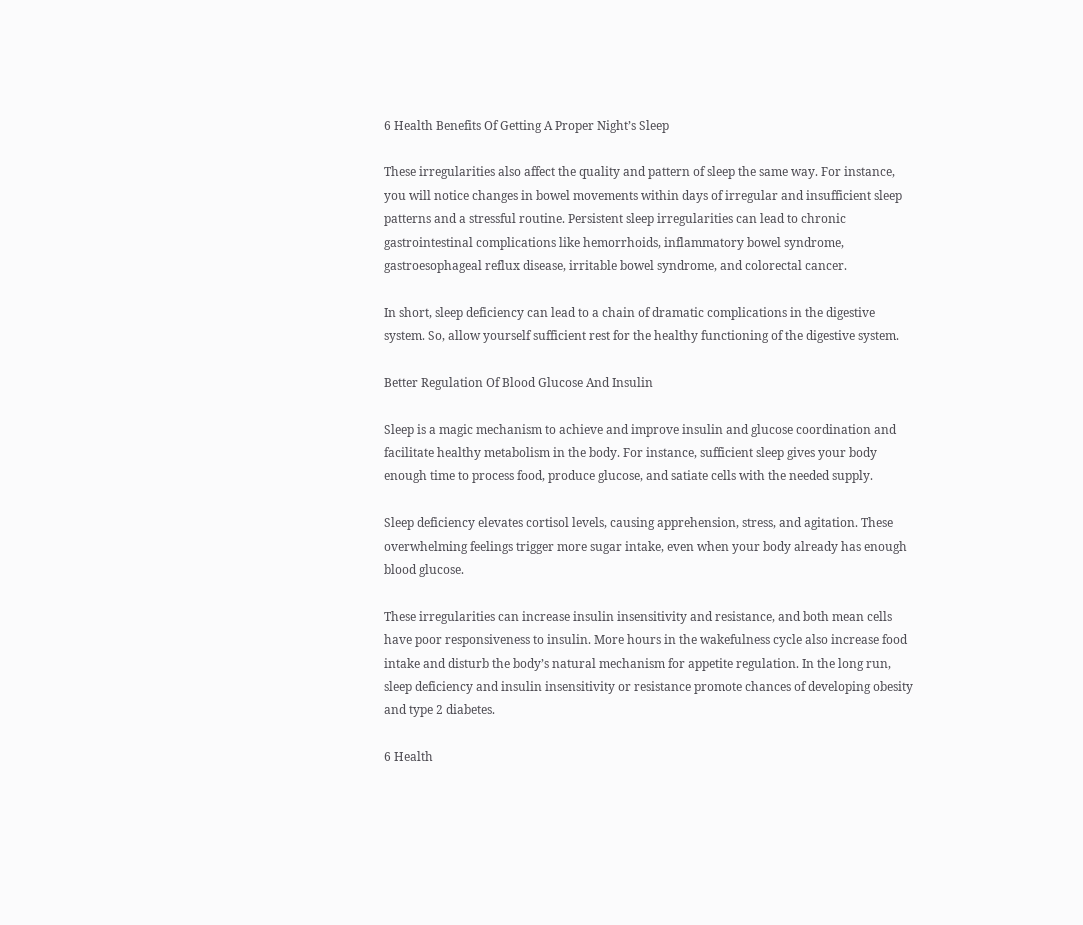6 Health Benefits Of Getting A Proper Night’s Sleep

These irregularities also affect the quality and pattern of sleep the same way. For instance, you will notice changes in bowel movements within days of irregular and insufficient sleep patterns and a stressful routine. Persistent sleep irregularities can lead to chronic gastrointestinal complications like hemorrhoids, inflammatory bowel syndrome, gastroesophageal reflux disease, irritable bowel syndrome, and colorectal cancer.

In short, sleep deficiency can lead to a chain of dramatic complications in the digestive system. So, allow yourself sufficient rest for the healthy functioning of the digestive system.

Better Regulation Of Blood Glucose And Insulin

Sleep is a magic mechanism to achieve and improve insulin and glucose coordination and facilitate healthy metabolism in the body. For instance, sufficient sleep gives your body enough time to process food, produce glucose, and satiate cells with the needed supply.

Sleep deficiency elevates cortisol levels, causing apprehension, stress, and agitation. These overwhelming feelings trigger more sugar intake, even when your body already has enough blood glucose.

These irregularities can increase insulin insensitivity and resistance, and both mean cells have poor responsiveness to insulin. More hours in the wakefulness cycle also increase food intake and disturb the body’s natural mechanism for appetite regulation. In the long run, sleep deficiency and insulin insensitivity or resistance promote chances of developing obesity and type 2 diabetes.

6 Health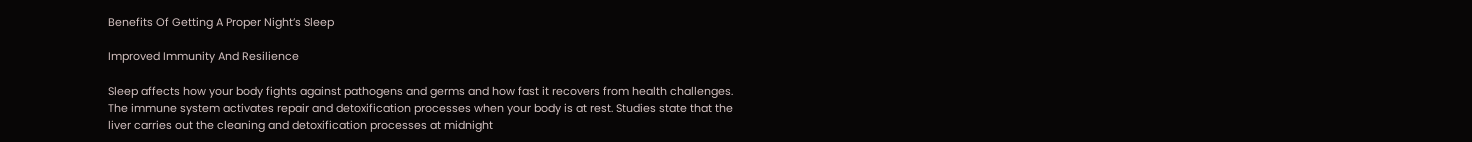Benefits Of Getting A Proper Night’s Sleep

Improved Immunity And Resilience

Sleep affects how your body fights against pathogens and germs and how fast it recovers from health challenges. The immune system activates repair and detoxification processes when your body is at rest. Studies state that the liver carries out the cleaning and detoxification processes at midnight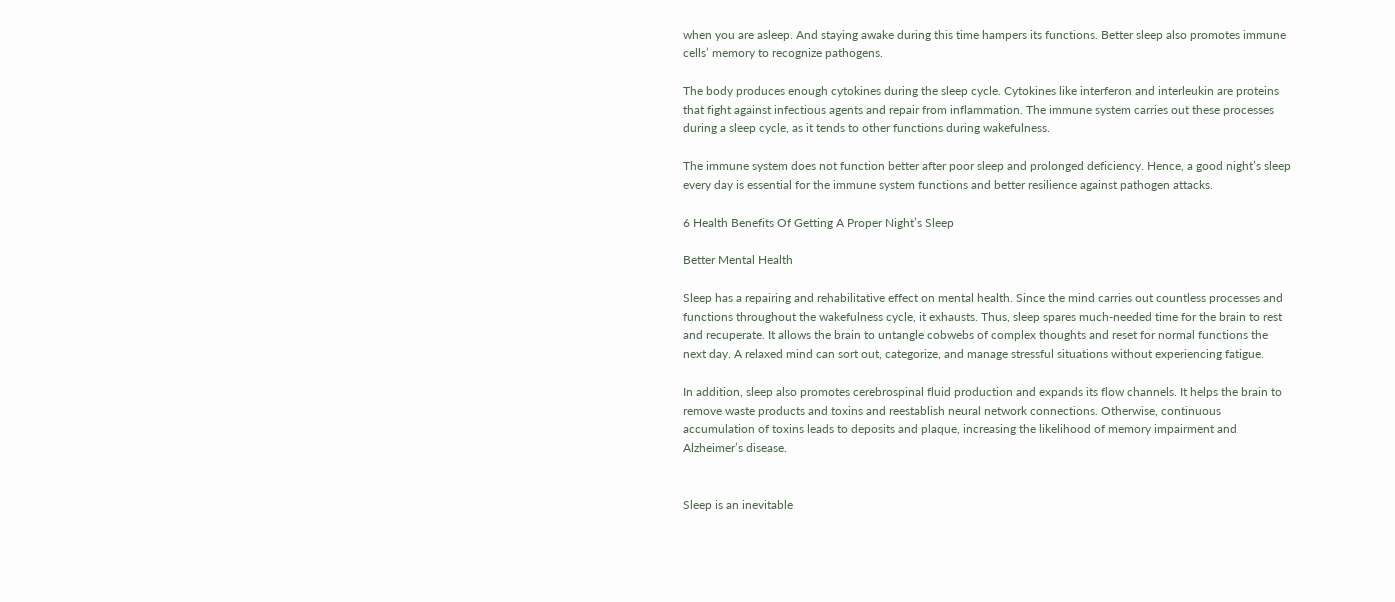when you are asleep. And staying awake during this time hampers its functions. Better sleep also promotes immune cells’ memory to recognize pathogens.

The body produces enough cytokines during the sleep cycle. Cytokines like interferon and interleukin are proteins that fight against infectious agents and repair from inflammation. The immune system carries out these processes during a sleep cycle, as it tends to other functions during wakefulness.

The immune system does not function better after poor sleep and prolonged deficiency. Hence, a good night’s sleep every day is essential for the immune system functions and better resilience against pathogen attacks.

6 Health Benefits Of Getting A Proper Night’s Sleep

Better Mental Health

Sleep has a repairing and rehabilitative effect on mental health. Since the mind carries out countless processes and functions throughout the wakefulness cycle, it exhausts. Thus, sleep spares much-needed time for the brain to rest and recuperate. It allows the brain to untangle cobwebs of complex thoughts and reset for normal functions the next day. A relaxed mind can sort out, categorize, and manage stressful situations without experiencing fatigue.

In addition, sleep also promotes cerebrospinal fluid production and expands its flow channels. It helps the brain to remove waste products and toxins and reestablish neural network connections. Otherwise, continuous accumulation of toxins leads to deposits and plaque, increasing the likelihood of memory impairment and Alzheimer’s disease.


Sleep is an inevitable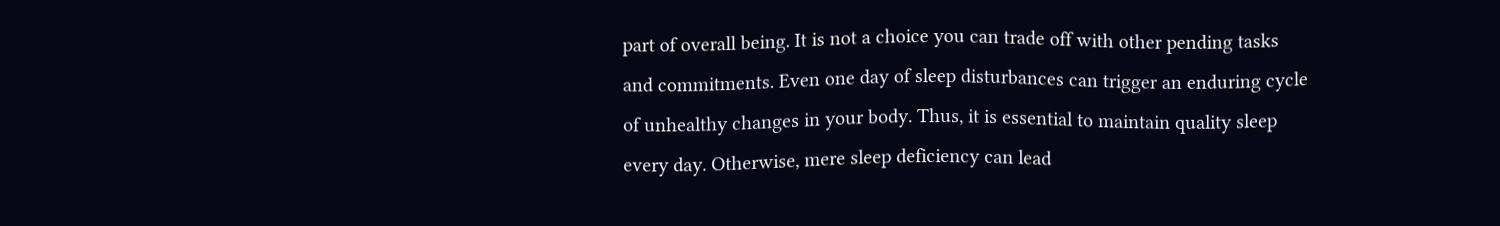part of overall being. It is not a choice you can trade off with other pending tasks and commitments. Even one day of sleep disturbances can trigger an enduring cycle of unhealthy changes in your body. Thus, it is essential to maintain quality sleep every day. Otherwise, mere sleep deficiency can lead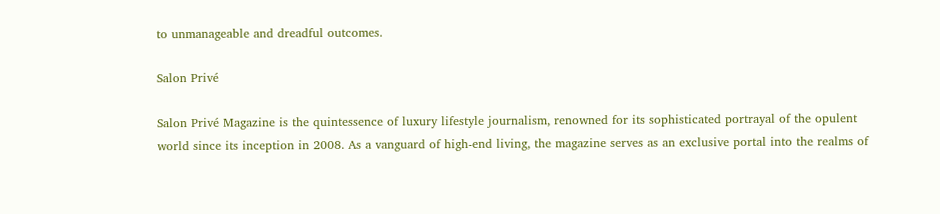to unmanageable and dreadful outcomes.

Salon Privé

Salon Privé Magazine is the quintessence of luxury lifestyle journalism, renowned for its sophisticated portrayal of the opulent world since its inception in 2008. As a vanguard of high-end living, the magazine serves as an exclusive portal into the realms of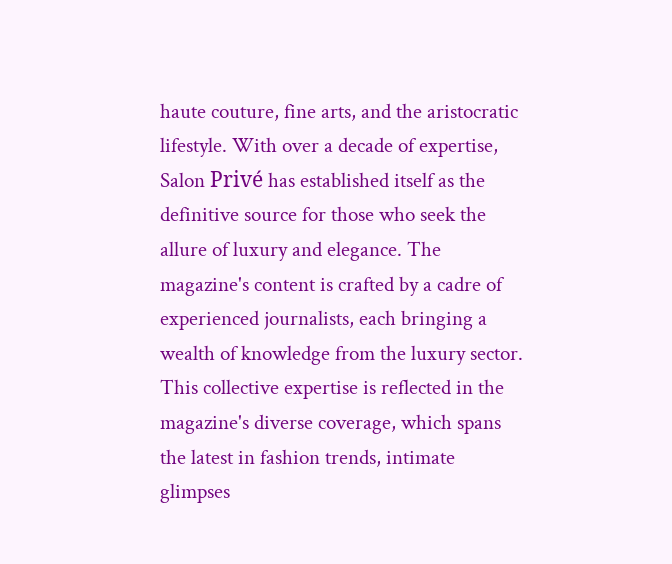haute couture, fine arts, and the aristocratic lifestyle. With over a decade of expertise, Salon Privé has established itself as the definitive source for those who seek the allure of luxury and elegance. The magazine's content is crafted by a cadre of experienced journalists, each bringing a wealth of knowledge from the luxury sector. This collective expertise is reflected in the magazine's diverse coverage, which spans the latest in fashion trends, intimate glimpses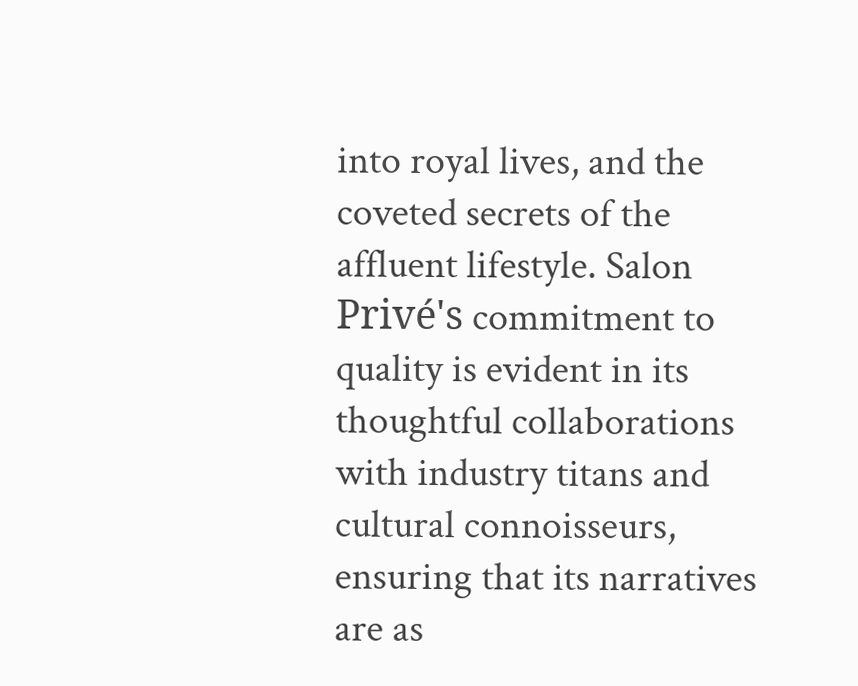into royal lives, and the coveted secrets of the affluent lifestyle. Salon Privé's commitment to quality is evident in its thoughtful collaborations with industry titans and cultural connoisseurs, ensuring that its narratives are as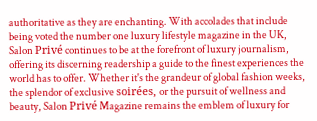authoritative as they are enchanting. With accolades that include being voted the number one luxury lifestyle magazine in the UK, Salon Privé continues to be at the forefront of luxury journalism, offering its discerning readership a guide to the finest experiences the world has to offer. Whether it's the grandeur of global fashion weeks, the splendor of exclusive soirées, or the pursuit of wellness and beauty, Salon Privé Magazine remains the emblem of luxury for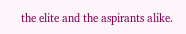the elite and the aspirants alike.